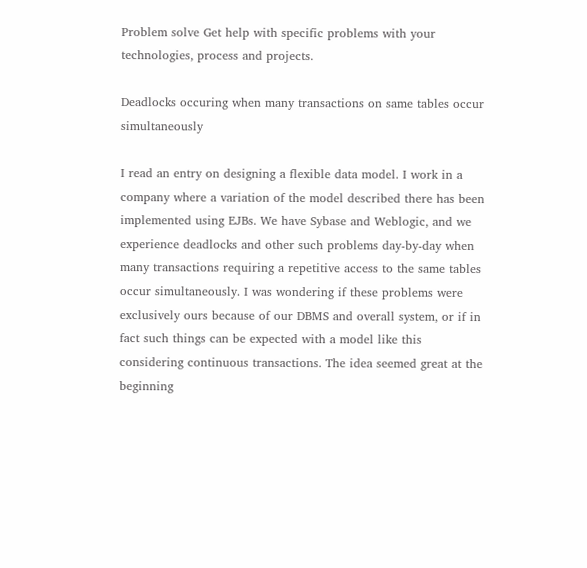Problem solve Get help with specific problems with your technologies, process and projects.

Deadlocks occuring when many transactions on same tables occur simultaneously

I read an entry on designing a flexible data model. I work in a company where a variation of the model described there has been implemented using EJBs. We have Sybase and Weblogic, and we experience deadlocks and other such problems day-by-day when many transactions requiring a repetitive access to the same tables occur simultaneously. I was wondering if these problems were exclusively ours because of our DBMS and overall system, or if in fact such things can be expected with a model like this considering continuous transactions. The idea seemed great at the beginning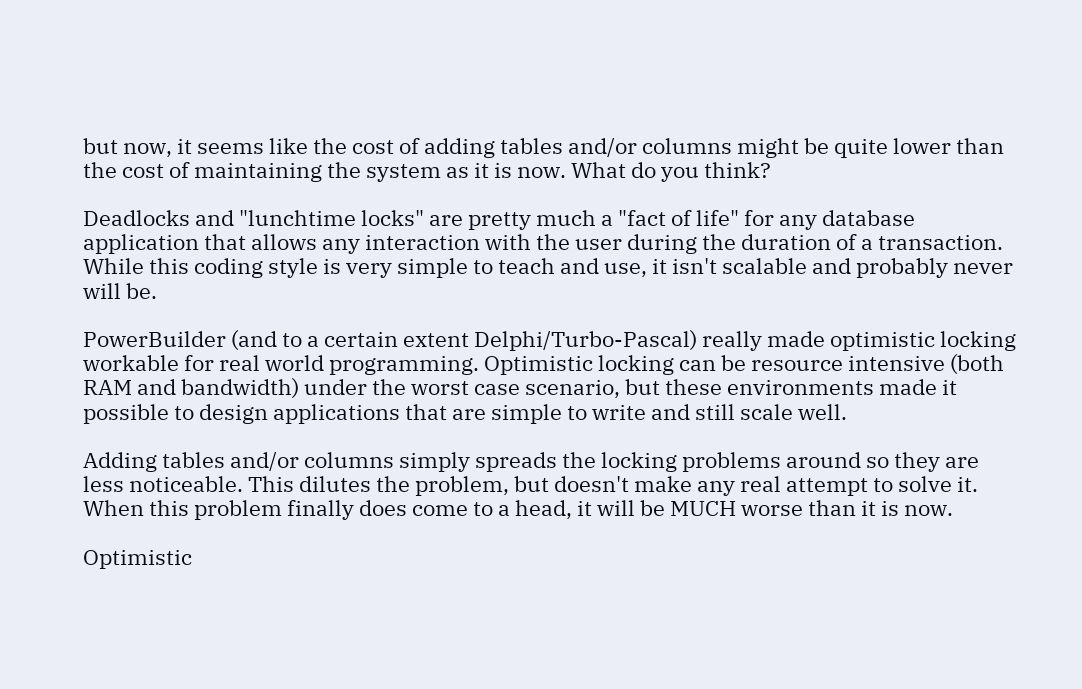but now, it seems like the cost of adding tables and/or columns might be quite lower than the cost of maintaining the system as it is now. What do you think?

Deadlocks and "lunchtime locks" are pretty much a "fact of life" for any database application that allows any interaction with the user during the duration of a transaction. While this coding style is very simple to teach and use, it isn't scalable and probably never will be.

PowerBuilder (and to a certain extent Delphi/Turbo-Pascal) really made optimistic locking workable for real world programming. Optimistic locking can be resource intensive (both RAM and bandwidth) under the worst case scenario, but these environments made it possible to design applications that are simple to write and still scale well.

Adding tables and/or columns simply spreads the locking problems around so they are less noticeable. This dilutes the problem, but doesn't make any real attempt to solve it. When this problem finally does come to a head, it will be MUCH worse than it is now.

Optimistic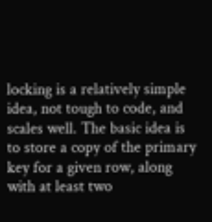locking is a relatively simple idea, not tough to code, and scales well. The basic idea is to store a copy of the primary key for a given row, along with at least two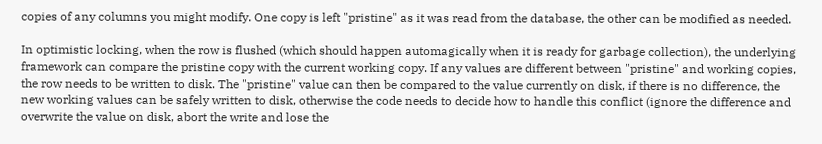copies of any columns you might modify. One copy is left "pristine" as it was read from the database, the other can be modified as needed.

In optimistic locking, when the row is flushed (which should happen automagically when it is ready for garbage collection), the underlying framework can compare the pristine copy with the current working copy. If any values are different between "pristine" and working copies, the row needs to be written to disk. The "pristine" value can then be compared to the value currently on disk, if there is no difference, the new working values can be safely written to disk, otherwise the code needs to decide how to handle this conflict (ignore the difference and overwrite the value on disk, abort the write and lose the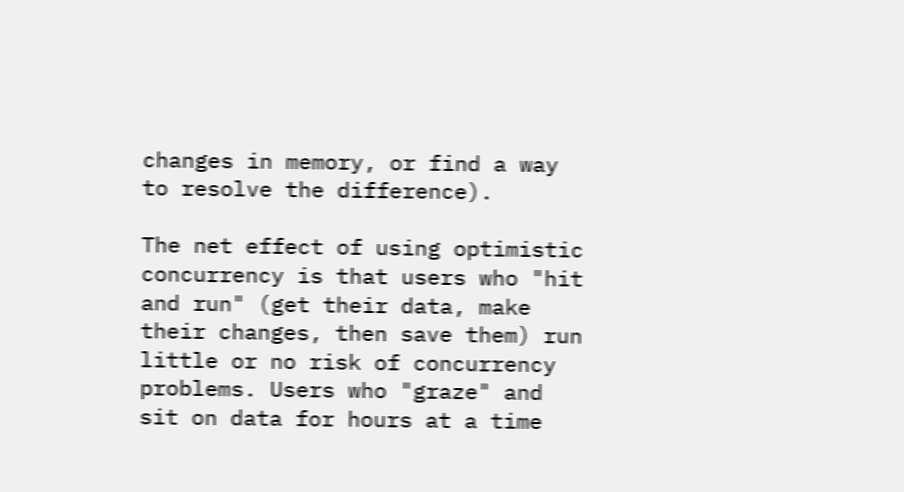changes in memory, or find a way to resolve the difference).

The net effect of using optimistic concurrency is that users who "hit and run" (get their data, make their changes, then save them) run little or no risk of concurrency problems. Users who "graze" and sit on data for hours at a time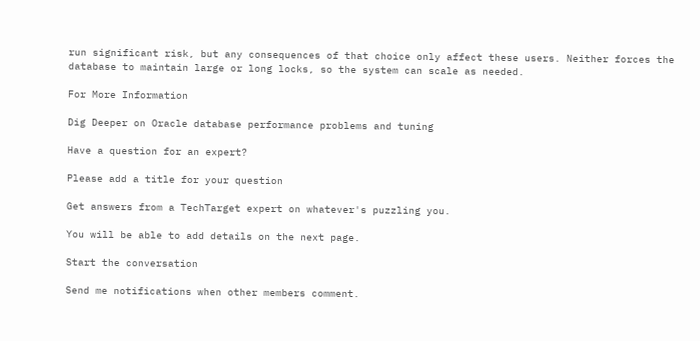run significant risk, but any consequences of that choice only affect these users. Neither forces the database to maintain large or long locks, so the system can scale as needed.

For More Information

Dig Deeper on Oracle database performance problems and tuning

Have a question for an expert?

Please add a title for your question

Get answers from a TechTarget expert on whatever's puzzling you.

You will be able to add details on the next page.

Start the conversation

Send me notifications when other members comment.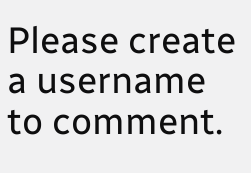Please create a username to comment.